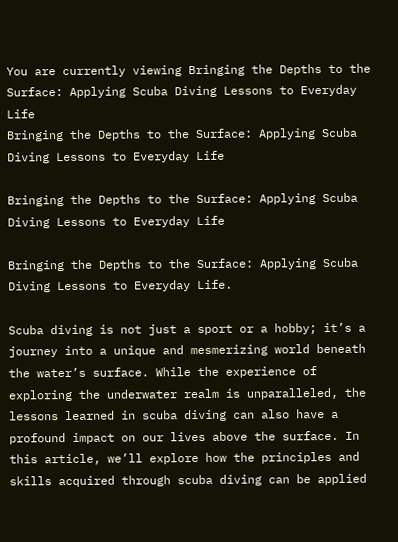You are currently viewing Bringing the Depths to the Surface: Applying Scuba Diving Lessons to Everyday Life
Bringing the Depths to the Surface: Applying Scuba Diving Lessons to Everyday Life

Bringing the Depths to the Surface: Applying Scuba Diving Lessons to Everyday Life

Bringing the Depths to the Surface: Applying Scuba Diving Lessons to Everyday Life.

Scuba diving is not just a sport or a hobby; it’s a journey into a unique and mesmerizing world beneath the water’s surface. While the experience of exploring the underwater realm is unparalleled, the lessons learned in scuba diving can also have a profound impact on our lives above the surface. In this article, we’ll explore how the principles and skills acquired through scuba diving can be applied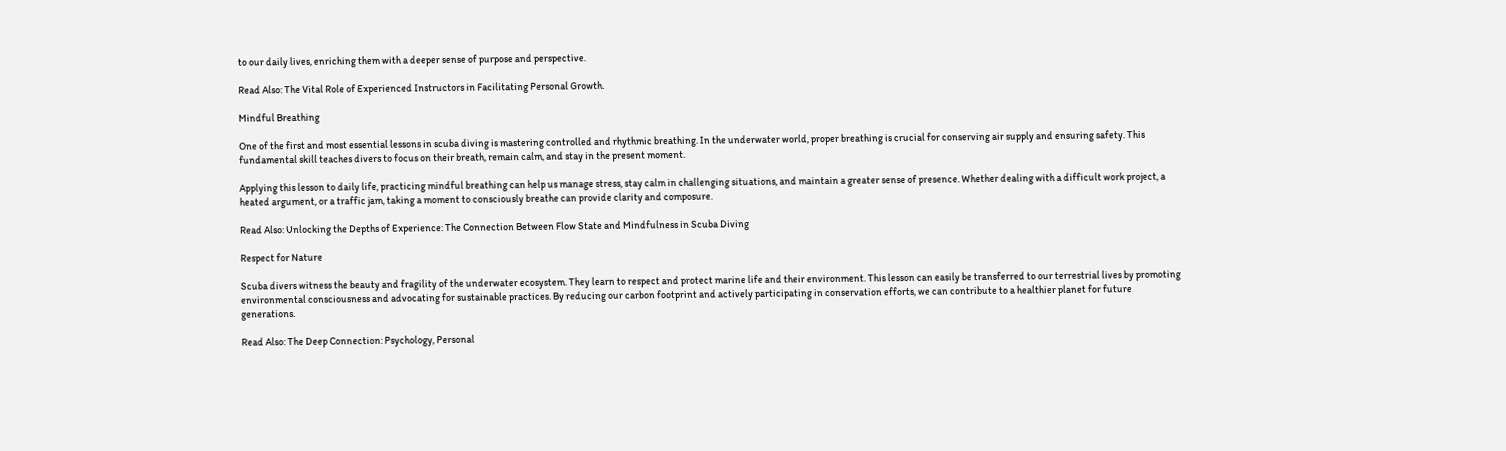to our daily lives, enriching them with a deeper sense of purpose and perspective.

Read Also: The Vital Role of Experienced Instructors in Facilitating Personal Growth.

Mindful Breathing

One of the first and most essential lessons in scuba diving is mastering controlled and rhythmic breathing. In the underwater world, proper breathing is crucial for conserving air supply and ensuring safety. This fundamental skill teaches divers to focus on their breath, remain calm, and stay in the present moment.

Applying this lesson to daily life, practicing mindful breathing can help us manage stress, stay calm in challenging situations, and maintain a greater sense of presence. Whether dealing with a difficult work project, a heated argument, or a traffic jam, taking a moment to consciously breathe can provide clarity and composure.

Read Also: Unlocking the Depths of Experience: The Connection Between Flow State and Mindfulness in Scuba Diving

Respect for Nature

Scuba divers witness the beauty and fragility of the underwater ecosystem. They learn to respect and protect marine life and their environment. This lesson can easily be transferred to our terrestrial lives by promoting environmental consciousness and advocating for sustainable practices. By reducing our carbon footprint and actively participating in conservation efforts, we can contribute to a healthier planet for future generations.

Read Also: The Deep Connection: Psychology, Personal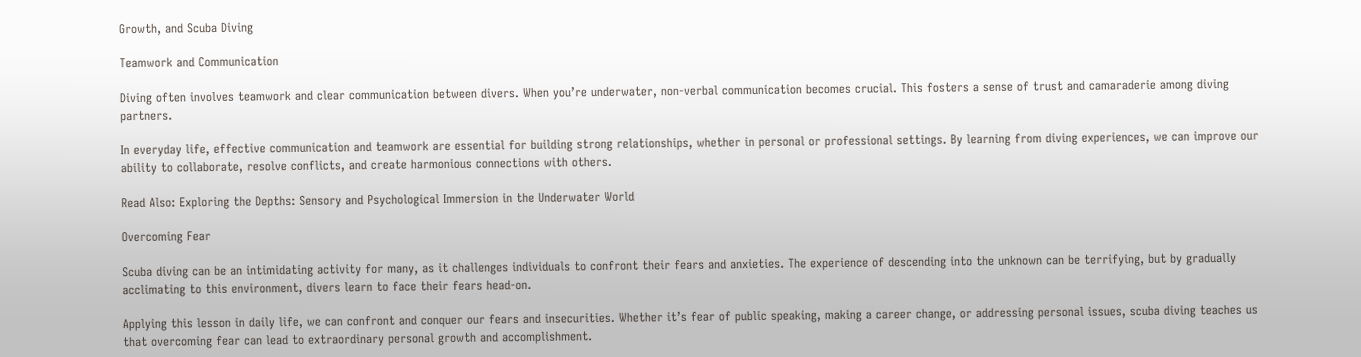Growth, and Scuba Diving

Teamwork and Communication

Diving often involves teamwork and clear communication between divers. When you’re underwater, non-verbal communication becomes crucial. This fosters a sense of trust and camaraderie among diving partners.

In everyday life, effective communication and teamwork are essential for building strong relationships, whether in personal or professional settings. By learning from diving experiences, we can improve our ability to collaborate, resolve conflicts, and create harmonious connections with others.

Read Also: Exploring the Depths: Sensory and Psychological Immersion in the Underwater World

Overcoming Fear

Scuba diving can be an intimidating activity for many, as it challenges individuals to confront their fears and anxieties. The experience of descending into the unknown can be terrifying, but by gradually acclimating to this environment, divers learn to face their fears head-on.

Applying this lesson in daily life, we can confront and conquer our fears and insecurities. Whether it’s fear of public speaking, making a career change, or addressing personal issues, scuba diving teaches us that overcoming fear can lead to extraordinary personal growth and accomplishment.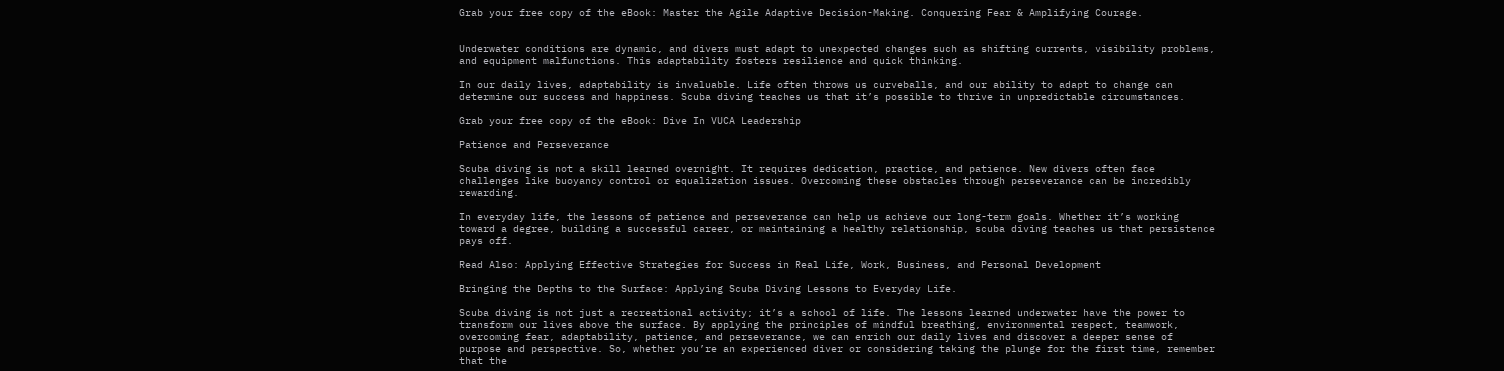Grab your free copy of the eBook: Master the Agile Adaptive Decision-Making. Conquering Fear & Amplifying Courage.


Underwater conditions are dynamic, and divers must adapt to unexpected changes such as shifting currents, visibility problems, and equipment malfunctions. This adaptability fosters resilience and quick thinking.

In our daily lives, adaptability is invaluable. Life often throws us curveballs, and our ability to adapt to change can determine our success and happiness. Scuba diving teaches us that it’s possible to thrive in unpredictable circumstances.

Grab your free copy of the eBook: Dive In VUCA Leadership

Patience and Perseverance

Scuba diving is not a skill learned overnight. It requires dedication, practice, and patience. New divers often face challenges like buoyancy control or equalization issues. Overcoming these obstacles through perseverance can be incredibly rewarding.

In everyday life, the lessons of patience and perseverance can help us achieve our long-term goals. Whether it’s working toward a degree, building a successful career, or maintaining a healthy relationship, scuba diving teaches us that persistence pays off.

Read Also: Applying Effective Strategies for Success in Real Life, Work, Business, and Personal Development

Bringing the Depths to the Surface: Applying Scuba Diving Lessons to Everyday Life.

Scuba diving is not just a recreational activity; it’s a school of life. The lessons learned underwater have the power to transform our lives above the surface. By applying the principles of mindful breathing, environmental respect, teamwork, overcoming fear, adaptability, patience, and perseverance, we can enrich our daily lives and discover a deeper sense of purpose and perspective. So, whether you’re an experienced diver or considering taking the plunge for the first time, remember that the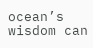ocean’s wisdom can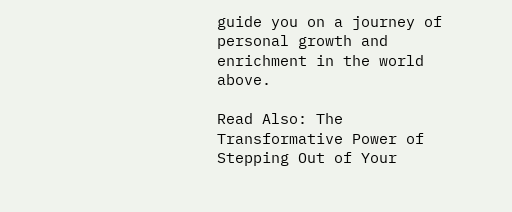guide you on a journey of personal growth and enrichment in the world above.

Read Also: The Transformative Power of Stepping Out of Your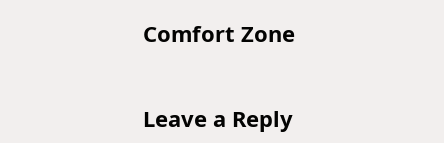Comfort Zone


Leave a Reply